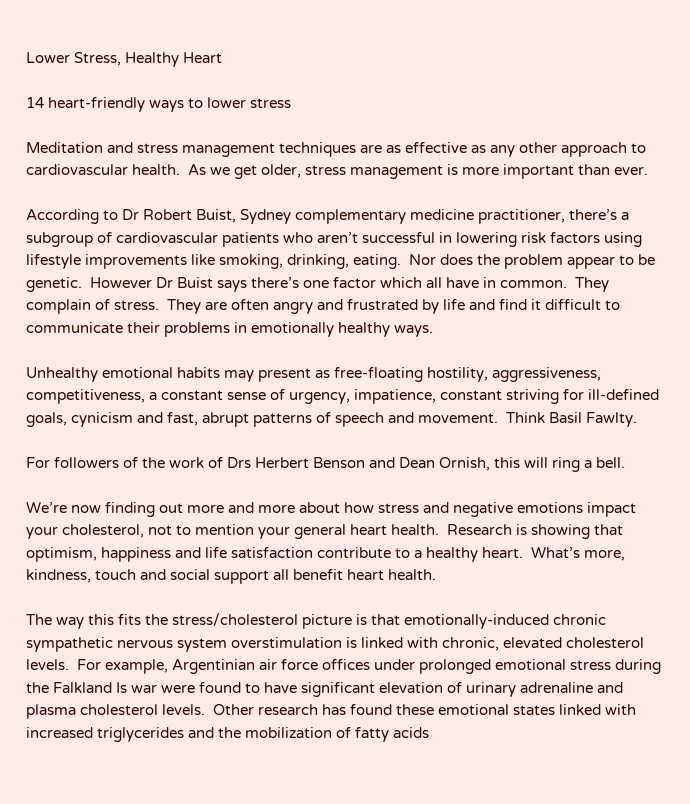Lower Stress, Healthy Heart

14 heart-friendly ways to lower stress

Meditation and stress management techniques are as effective as any other approach to cardiovascular health.  As we get older, stress management is more important than ever.

According to Dr Robert Buist, Sydney complementary medicine practitioner, there’s a subgroup of cardiovascular patients who aren’t successful in lowering risk factors using lifestyle improvements like smoking, drinking, eating.  Nor does the problem appear to be genetic.  However Dr Buist says there’s one factor which all have in common.  They complain of stress.  They are often angry and frustrated by life and find it difficult to communicate their problems in emotionally healthy ways.

Unhealthy emotional habits may present as free-floating hostility, aggressiveness, competitiveness, a constant sense of urgency, impatience, constant striving for ill-defined goals, cynicism and fast, abrupt patterns of speech and movement.  Think Basil Fawlty.

For followers of the work of Drs Herbert Benson and Dean Ornish, this will ring a bell.

We’re now finding out more and more about how stress and negative emotions impact your cholesterol, not to mention your general heart health.  Research is showing that optimism, happiness and life satisfaction contribute to a healthy heart.  What’s more,  kindness, touch and social support all benefit heart health.

The way this fits the stress/cholesterol picture is that emotionally-induced chronic sympathetic nervous system overstimulation is linked with chronic, elevated cholesterol levels.  For example, Argentinian air force offices under prolonged emotional stress during the Falkland Is war were found to have significant elevation of urinary adrenaline and plasma cholesterol levels.  Other research has found these emotional states linked with increased triglycerides and the mobilization of fatty acids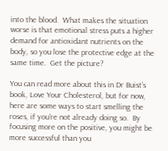into the blood.  What makes the situation worse is that emotional stress puts a higher demand for antioxidant nutrients on the body, so you lose the protective edge at the same time.  Get the picture?

You can read more about this in Dr Buist’s book, Love Your Cholesterol, but for now, here are some ways to start smelling the roses, if you’re not already doing so.  By focusing more on the positive, you might be more successful than you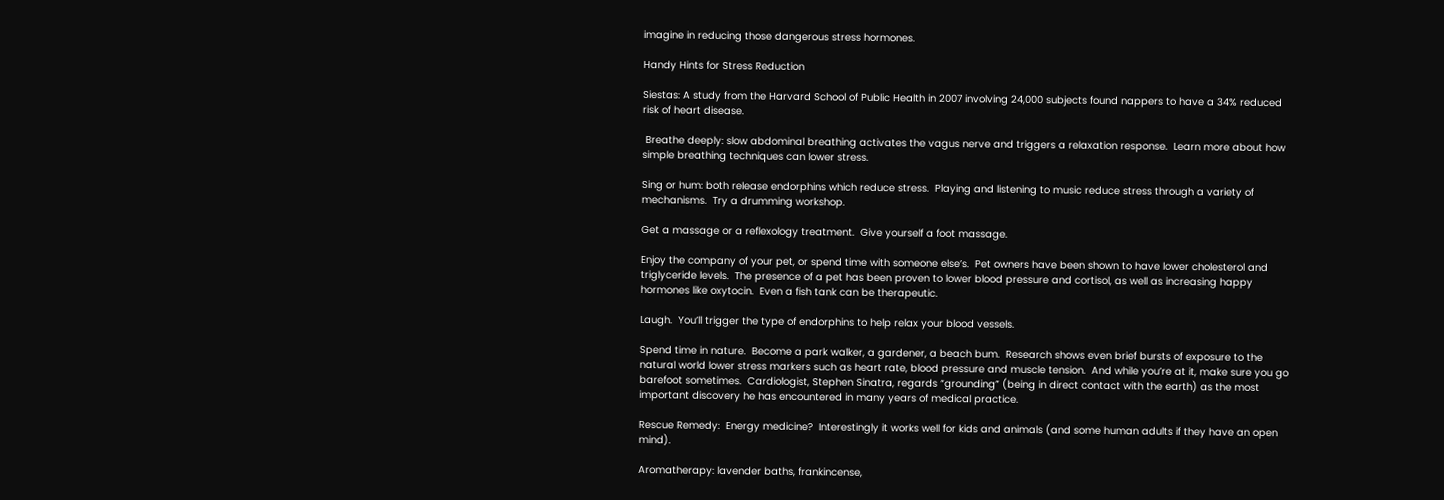imagine in reducing those dangerous stress hormones.

Handy Hints for Stress Reduction

Siestas: A study from the Harvard School of Public Health in 2007 involving 24,000 subjects found nappers to have a 34% reduced risk of heart disease.

 Breathe deeply: slow abdominal breathing activates the vagus nerve and triggers a relaxation response.  Learn more about how simple breathing techniques can lower stress.

Sing or hum: both release endorphins which reduce stress.  Playing and listening to music reduce stress through a variety of mechanisms.  Try a drumming workshop.

Get a massage or a reflexology treatment.  Give yourself a foot massage.

Enjoy the company of your pet, or spend time with someone else’s.  Pet owners have been shown to have lower cholesterol and triglyceride levels.  The presence of a pet has been proven to lower blood pressure and cortisol, as well as increasing happy hormones like oxytocin.  Even a fish tank can be therapeutic.

Laugh.  You’ll trigger the type of endorphins to help relax your blood vessels.

Spend time in nature.  Become a park walker, a gardener, a beach bum.  Research shows even brief bursts of exposure to the natural world lower stress markers such as heart rate, blood pressure and muscle tension.  And while you’re at it, make sure you go barefoot sometimes.  Cardiologist, Stephen Sinatra, regards “grounding” (being in direct contact with the earth) as the most important discovery he has encountered in many years of medical practice.

Rescue Remedy:  Energy medicine?  Interestingly it works well for kids and animals (and some human adults if they have an open mind).

Aromatherapy: lavender baths, frankincense,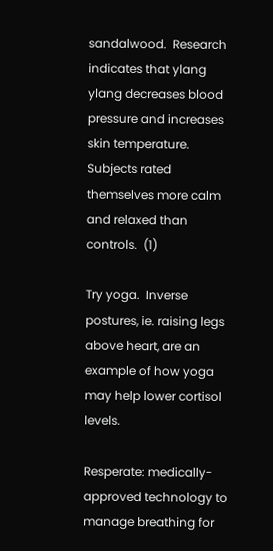sandalwood.  Research indicates that ylang ylang decreases blood pressure and increases skin temperature. Subjects rated themselves more calm and relaxed than controls.  (1)

Try yoga.  Inverse postures, ie. raising legs above heart, are an example of how yoga may help lower cortisol levels.

Resperate: medically-approved technology to manage breathing for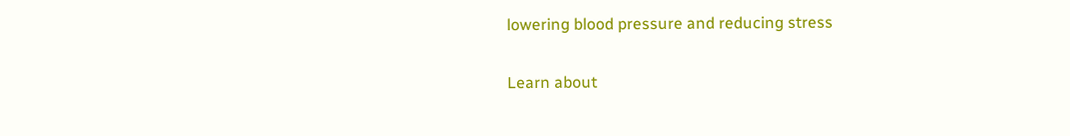lowering blood pressure and reducing stress

Learn about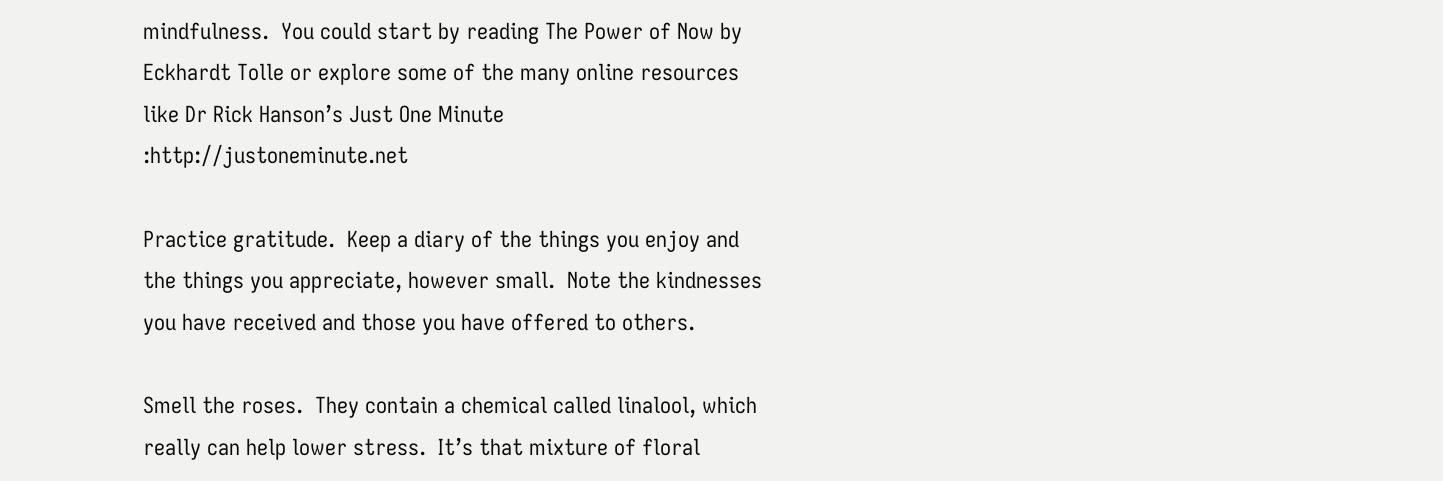mindfulness.  You could start by reading The Power of Now by Eckhardt Tolle or explore some of the many online resources like Dr Rick Hanson’s Just One Minute :http://justoneminute.net

Practice gratitude.  Keep a diary of the things you enjoy and the things you appreciate, however small.  Note the kindnesses you have received and those you have offered to others.

Smell the roses.  They contain a chemical called linalool, which really can help lower stress.  It’s that mixture of floral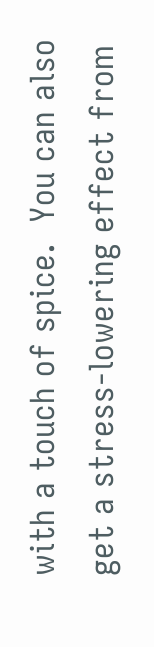with a touch of spice.  You can also get a stress-lowering effect from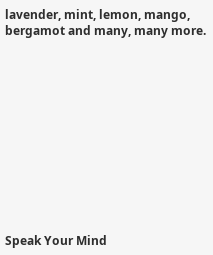lavender, mint, lemon, mango, bergamot and many, many more.












Speak Your Mind